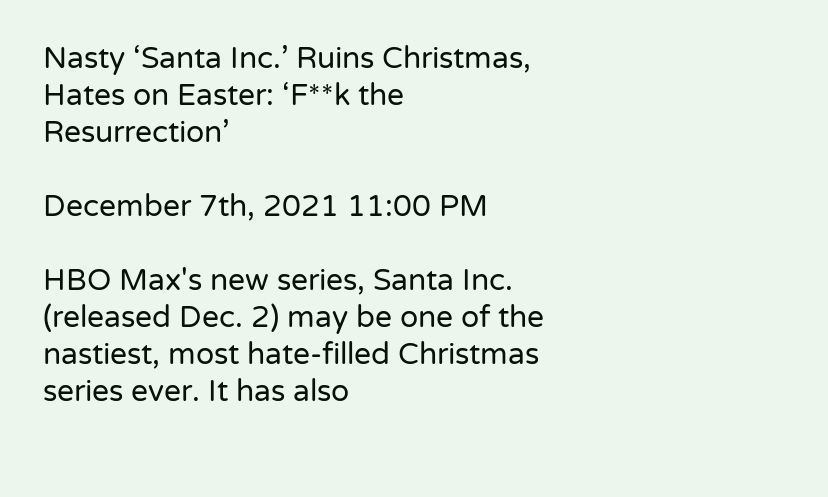Nasty ‘Santa Inc.’ Ruins Christmas, Hates on Easter: ‘F**k the Resurrection’

December 7th, 2021 11:00 PM

HBO Max's new series, Santa Inc. (released Dec. 2) may be one of the nastiest, most hate-filled Christmas series ever. It has also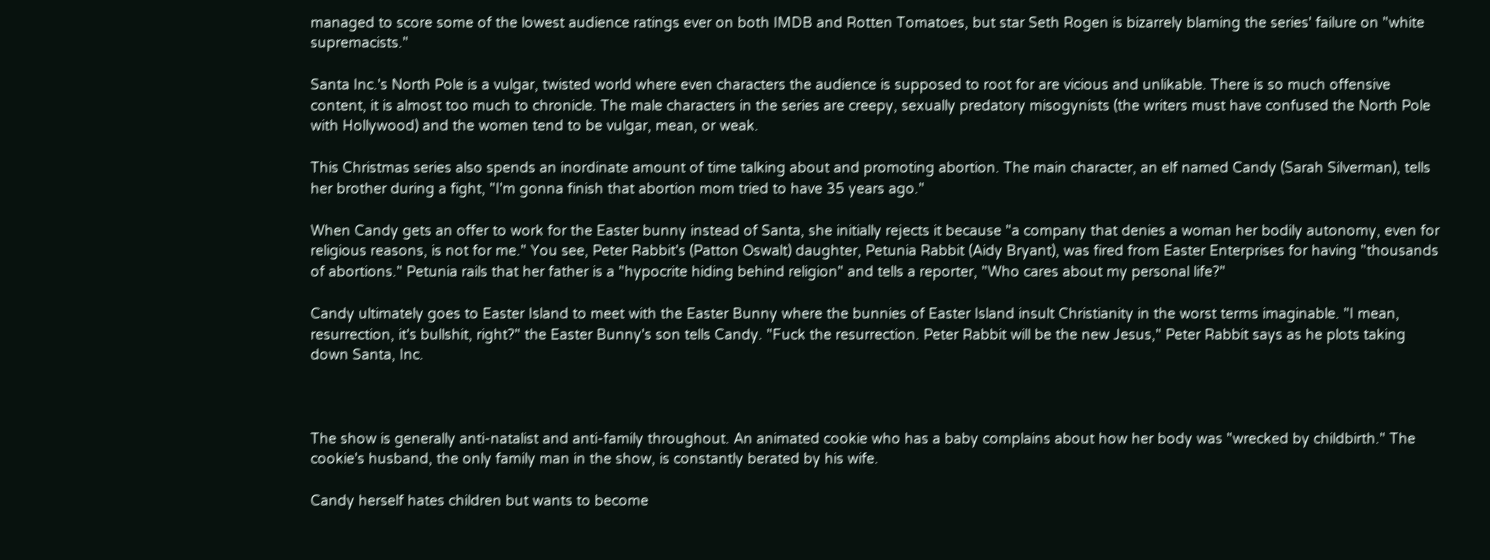managed to score some of the lowest audience ratings ever on both IMDB and Rotten Tomatoes, but star Seth Rogen is bizarrely blaming the series' failure on "white supremacists."

Santa Inc.'s North Pole is a vulgar, twisted world where even characters the audience is supposed to root for are vicious and unlikable. There is so much offensive content, it is almost too much to chronicle. The male characters in the series are creepy, sexually predatory misogynists (the writers must have confused the North Pole with Hollywood) and the women tend to be vulgar, mean, or weak.

This Christmas series also spends an inordinate amount of time talking about and promoting abortion. The main character, an elf named Candy (Sarah Silverman), tells her brother during a fight, "I'm gonna finish that abortion mom tried to have 35 years ago."

When Candy gets an offer to work for the Easter bunny instead of Santa, she initially rejects it because "a company that denies a woman her bodily autonomy, even for religious reasons, is not for me." You see, Peter Rabbit's (Patton Oswalt) daughter, Petunia Rabbit (Aidy Bryant), was fired from Easter Enterprises for having "thousands of abortions." Petunia rails that her father is a "hypocrite hiding behind religion" and tells a reporter, "Who cares about my personal life?"

Candy ultimately goes to Easter Island to meet with the Easter Bunny where the bunnies of Easter Island insult Christianity in the worst terms imaginable. "I mean, resurrection, it's bullshit, right?" the Easter Bunny's son tells Candy. "Fuck the resurrection. Peter Rabbit will be the new Jesus," Peter Rabbit says as he plots taking down Santa, Inc.



The show is generally anti-natalist and anti-family throughout. An animated cookie who has a baby complains about how her body was "wrecked by childbirth." The cookie's husband, the only family man in the show, is constantly berated by his wife.

Candy herself hates children but wants to become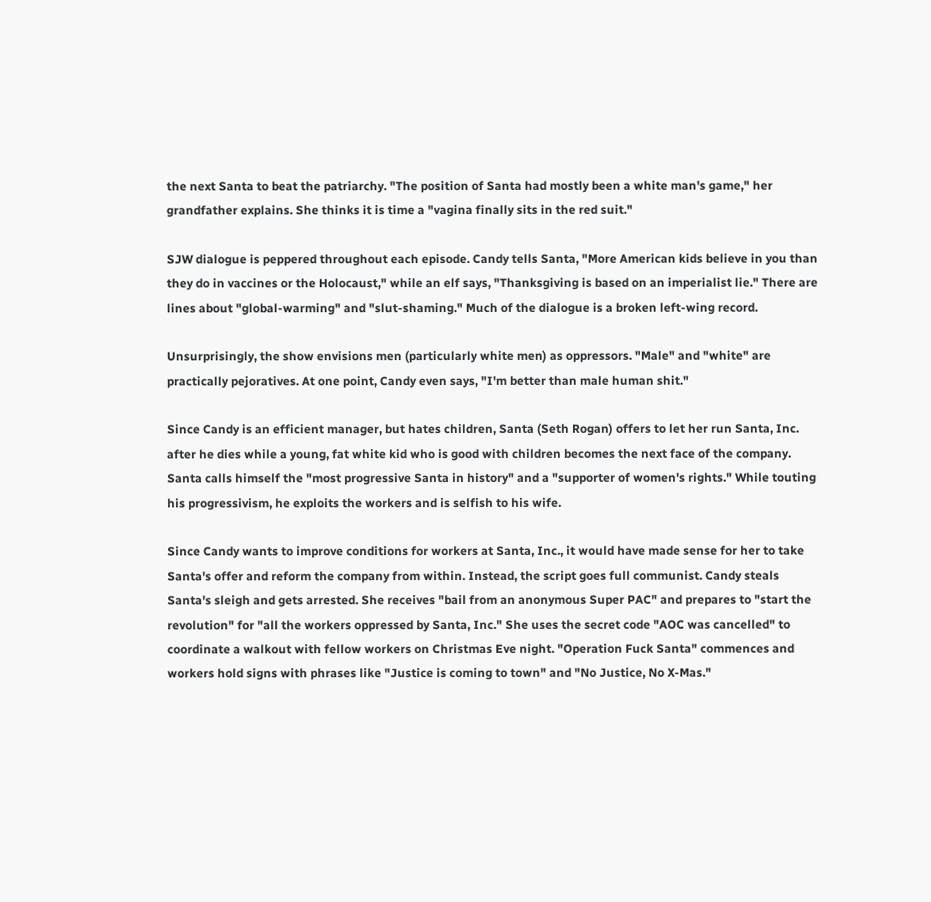the next Santa to beat the patriarchy. "The position of Santa had mostly been a white man's game," her grandfather explains. She thinks it is time a "vagina finally sits in the red suit."

SJW dialogue is peppered throughout each episode. Candy tells Santa, "More American kids believe in you than they do in vaccines or the Holocaust," while an elf says, "Thanksgiving is based on an imperialist lie." There are lines about "global-warming" and "slut-shaming." Much of the dialogue is a broken left-wing record.

Unsurprisingly, the show envisions men (particularly white men) as oppressors. "Male" and "white" are practically pejoratives. At one point, Candy even says, "I'm better than male human shit."

Since Candy is an efficient manager, but hates children, Santa (Seth Rogan) offers to let her run Santa, Inc. after he dies while a young, fat white kid who is good with children becomes the next face of the company. Santa calls himself the "most progressive Santa in history" and a "supporter of women's rights." While touting his progressivism, he exploits the workers and is selfish to his wife.

Since Candy wants to improve conditions for workers at Santa, Inc., it would have made sense for her to take Santa's offer and reform the company from within. Instead, the script goes full communist. Candy steals Santa's sleigh and gets arrested. She receives "bail from an anonymous Super PAC" and prepares to "start the revolution" for "all the workers oppressed by Santa, Inc." She uses the secret code "AOC was cancelled" to coordinate a walkout with fellow workers on Christmas Eve night. "Operation Fuck Santa" commences and workers hold signs with phrases like "Justice is coming to town" and "No Justice, No X-Mas."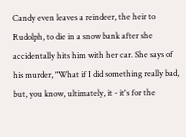Candy even leaves a reindeer, the heir to Rudolph, to die in a snow bank after she accidentally hits him with her car. She says of his murder, "What if I did something really bad, but, you know, ultimately, it - it's for the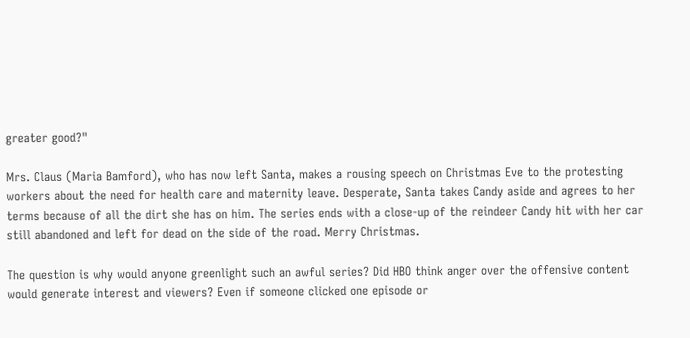greater good?"

Mrs. Claus (Maria Bamford), who has now left Santa, makes a rousing speech on Christmas Eve to the protesting workers about the need for health care and maternity leave. Desperate, Santa takes Candy aside and agrees to her terms because of all the dirt she has on him. The series ends with a close-up of the reindeer Candy hit with her car still abandoned and left for dead on the side of the road. Merry Christmas.

The question is why would anyone greenlight such an awful series? Did HBO think anger over the offensive content would generate interest and viewers? Even if someone clicked one episode or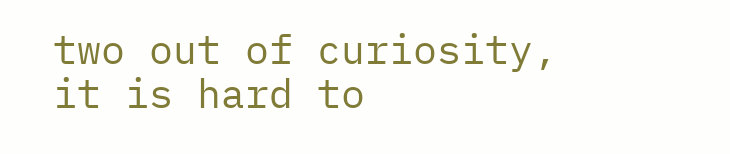two out of curiosity, it is hard to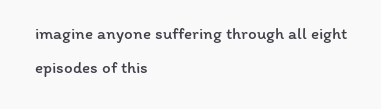imagine anyone suffering through all eight episodes of this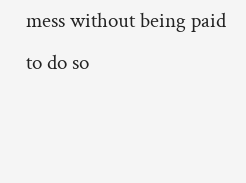mess without being paid to do so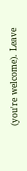(you're welcome). Leave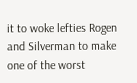it to woke lefties Rogen and Silverman to make one of the worst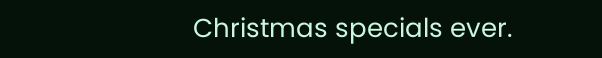Christmas specials ever.